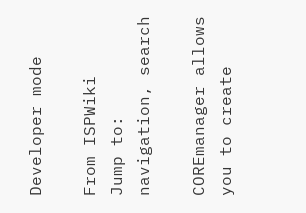Developer mode

From ISPWiki
Jump to: navigation, search

COREmanager allows you to create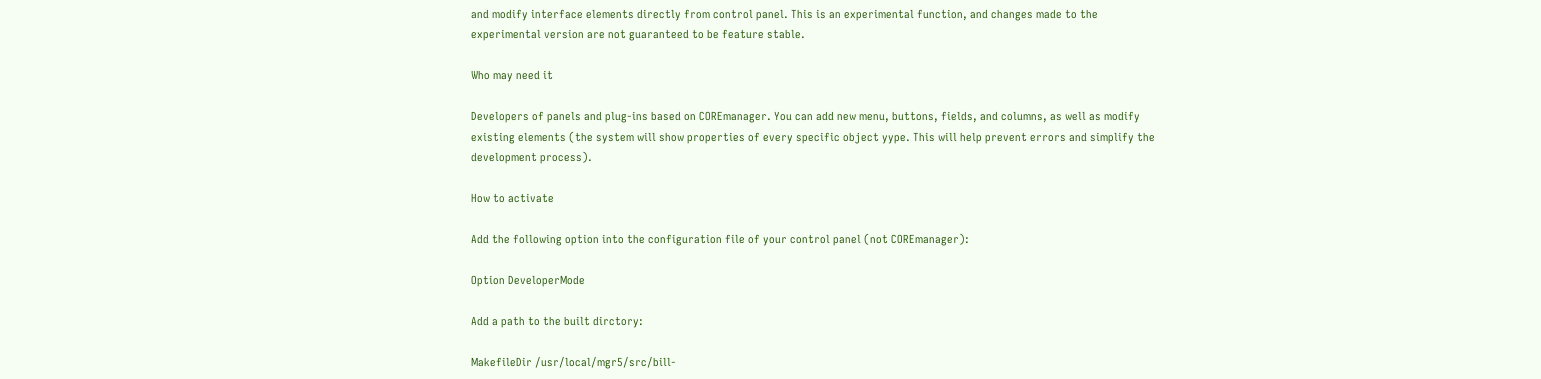and modify interface elements directly from control panel. This is an experimental function, and changes made to the experimental version are not guaranteed to be feature stable.

Who may need it

Developers of panels and plug-ins based on COREmanager. You can add new menu, buttons, fields, and columns, as well as modify existing elements (the system will show properties of every specific object yype. This will help prevent errors and simplify the development process).

How to activate

Add the following option into the configuration file of your control panel (not COREmanager):

Option DeveloperMode

Add a path to the built dirctory:

MakefileDir /usr/local/mgr5/src/bill-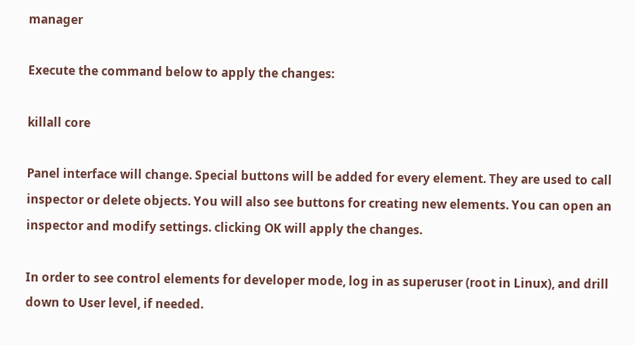manager

Execute the command below to apply the changes:

killall core

Panel interface will change. Special buttons will be added for every element. They are used to call inspector or delete objects. You will also see buttons for creating new elements. You can open an inspector and modify settings. clicking OK will apply the changes.

In order to see control elements for developer mode, log in as superuser (root in Linux), and drill down to User level, if needed.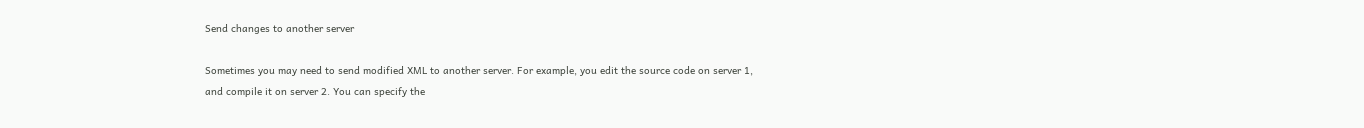Send changes to another server

Sometimes you may need to send modified XML to another server. For example, you edit the source code on server 1, and compile it on server 2. You can specify the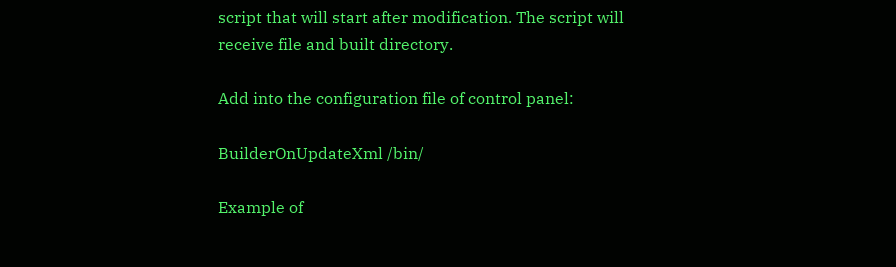script that will start after modification. The script will receive file and built directory.

Add into the configuration file of control panel:

BuilderOnUpdateXml /bin/

Example of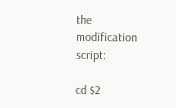the modification script:

cd $2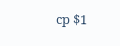cp $1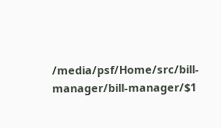/media/psf/Home/src/bill-manager/bill-manager/$1